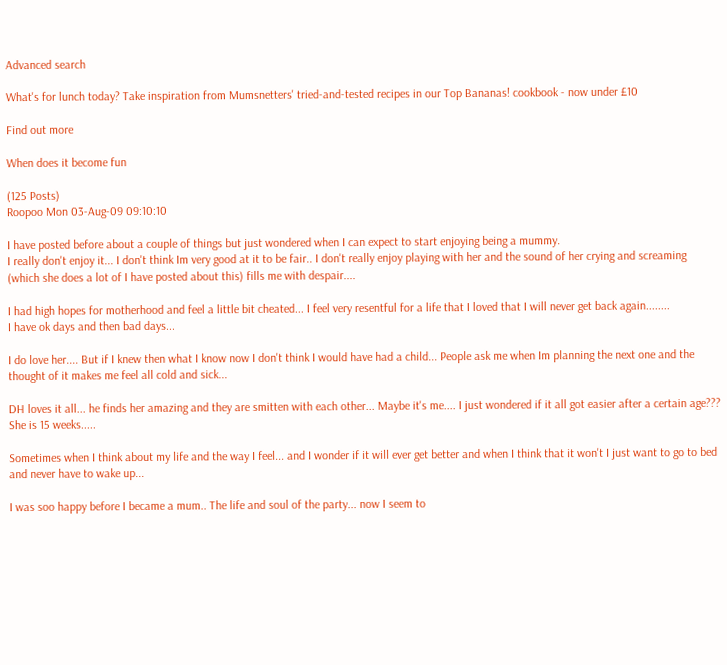Advanced search

What's for lunch today? Take inspiration from Mumsnetters' tried-and-tested recipes in our Top Bananas! cookbook - now under £10

Find out more

When does it become fun

(125 Posts)
Roopoo Mon 03-Aug-09 09:10:10

I have posted before about a couple of things but just wondered when I can expect to start enjoying being a mummy.
I really don't enjoy it... I don't think Im very good at it to be fair.. I don't really enjoy playing with her and the sound of her crying and screaming (which she does a lot of I have posted about this) fills me with despair....

I had high hopes for motherhood and feel a little bit cheated... I feel very resentful for a life that I loved that I will never get back again........
I have ok days and then bad days...

I do love her.... But if I knew then what I know now I don't think I would have had a child... People ask me when Im planning the next one and the thought of it makes me feel all cold and sick...

DH loves it all... he finds her amazing and they are smitten with each other... Maybe it's me.... I just wondered if it all got easier after a certain age??? She is 15 weeks.....

Sometimes when I think about my life and the way I feel... and I wonder if it will ever get better and when I think that it won't I just want to go to bed and never have to wake up...

I was soo happy before I became a mum.. The life and soul of the party... now I seem to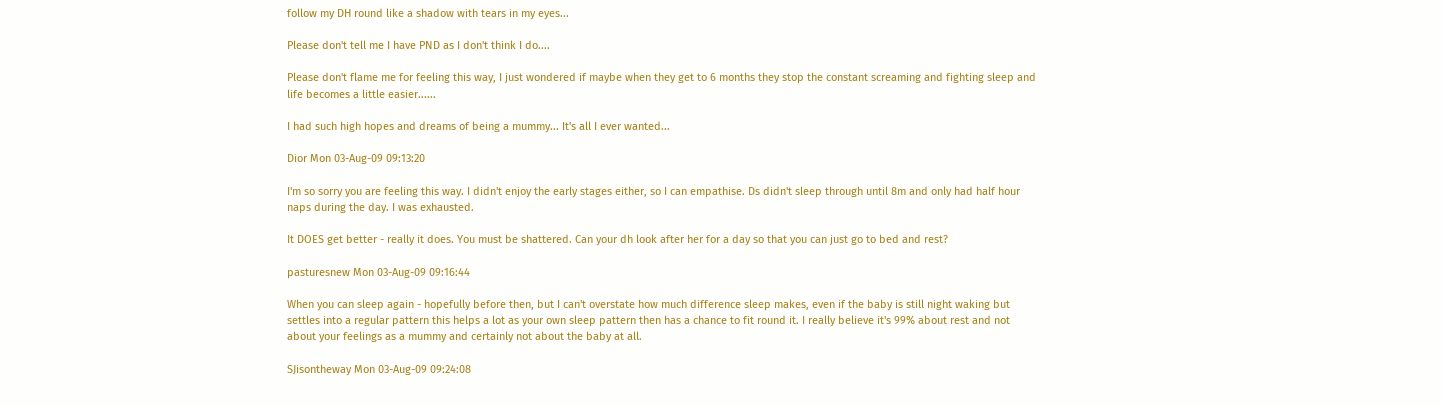follow my DH round like a shadow with tears in my eyes...

Please don't tell me I have PND as I don't think I do....

Please don't flame me for feeling this way, I just wondered if maybe when they get to 6 months they stop the constant screaming and fighting sleep and life becomes a little easier......

I had such high hopes and dreams of being a mummy... It's all I ever wanted...

Dior Mon 03-Aug-09 09:13:20

I'm so sorry you are feeling this way. I didn't enjoy the early stages either, so I can empathise. Ds didn't sleep through until 8m and only had half hour naps during the day. I was exhausted.

It DOES get better - really it does. You must be shattered. Can your dh look after her for a day so that you can just go to bed and rest?

pasturesnew Mon 03-Aug-09 09:16:44

When you can sleep again - hopefully before then, but I can't overstate how much difference sleep makes, even if the baby is still night waking but settles into a regular pattern this helps a lot as your own sleep pattern then has a chance to fit round it. I really believe it's 99% about rest and not about your feelings as a mummy and certainly not about the baby at all.

SJisontheway Mon 03-Aug-09 09:24:08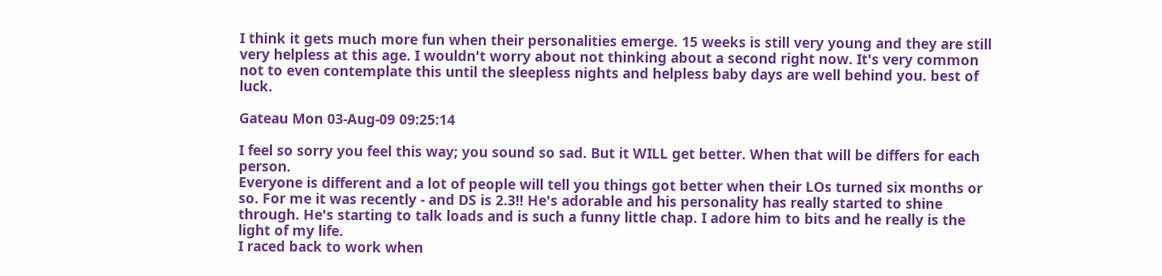I think it gets much more fun when their personalities emerge. 15 weeks is still very young and they are still very helpless at this age. I wouldn't worry about not thinking about a second right now. It's very common not to even contemplate this until the sleepless nights and helpless baby days are well behind you. best of luck.

Gateau Mon 03-Aug-09 09:25:14

I feel so sorry you feel this way; you sound so sad. But it WILL get better. When that will be differs for each person.
Everyone is different and a lot of people will tell you things got better when their LOs turned six months or so. For me it was recently - and DS is 2.3!! He's adorable and his personality has really started to shine through. He's starting to talk loads and is such a funny little chap. I adore him to bits and he really is the light of my life.
I raced back to work when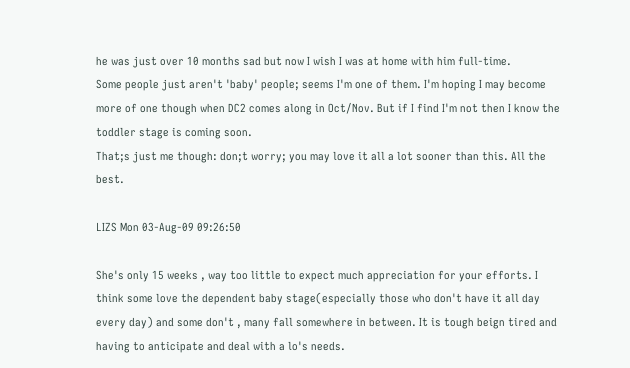he was just over 10 months sad but now I wish I was at home with him full-time.
Some people just aren't 'baby' people; seems I'm one of them. I'm hoping I may become more of one though when DC2 comes along in Oct/Nov. But if I find I'm not then I know the toddler stage is coming soon.
That;s just me though: don;t worry; you may love it all a lot sooner than this. All the best.

LIZS Mon 03-Aug-09 09:26:50

She's only 15 weeks , way too little to expect much appreciation for your efforts. I think some love the dependent baby stage(especially those who don't have it all day every day) and some don't , many fall somewhere in between. It is tough beign tired and having to anticipate and deal with a lo's needs.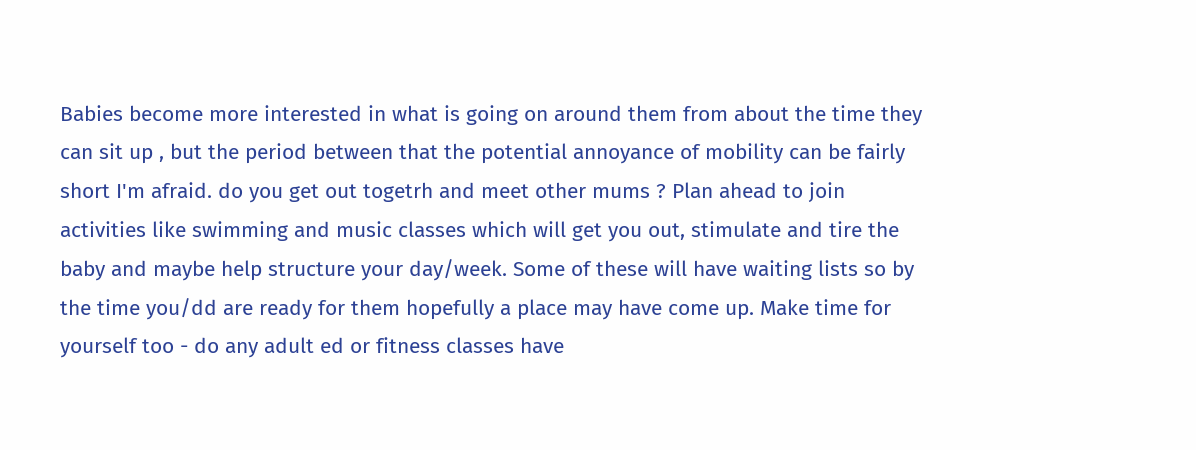Babies become more interested in what is going on around them from about the time they can sit up , but the period between that the potential annoyance of mobility can be fairly short I'm afraid. do you get out togetrh and meet other mums ? Plan ahead to join activities like swimming and music classes which will get you out, stimulate and tire the baby and maybe help structure your day/week. Some of these will have waiting lists so by the time you/dd are ready for them hopefully a place may have come up. Make time for yourself too - do any adult ed or fitness classes have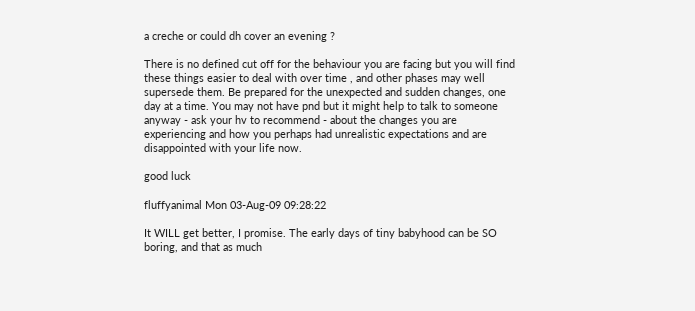a creche or could dh cover an evening ?

There is no defined cut off for the behaviour you are facing but you will find these things easier to deal with over time , and other phases may well supersede them. Be prepared for the unexpected and sudden changes, one day at a time. You may not have pnd but it might help to talk to someone anyway - ask your hv to recommend - about the changes you are experiencing and how you perhaps had unrealistic expectations and are disappointed with your life now.

good luck

fluffyanimal Mon 03-Aug-09 09:28:22

It WILL get better, I promise. The early days of tiny babyhood can be SO boring, and that as much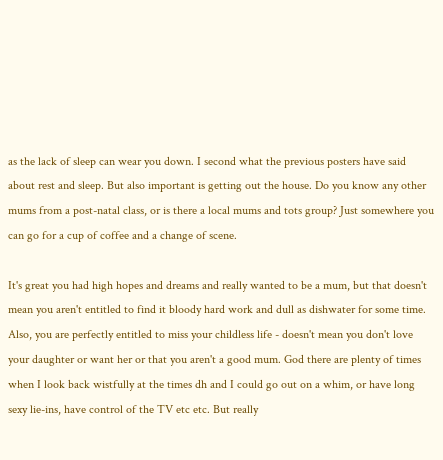as the lack of sleep can wear you down. I second what the previous posters have said about rest and sleep. But also important is getting out the house. Do you know any other mums from a post-natal class, or is there a local mums and tots group? Just somewhere you can go for a cup of coffee and a change of scene.

It's great you had high hopes and dreams and really wanted to be a mum, but that doesn't mean you aren't entitled to find it bloody hard work and dull as dishwater for some time. Also, you are perfectly entitled to miss your childless life - doesn't mean you don't love your daughter or want her or that you aren't a good mum. God there are plenty of times when I look back wistfully at the times dh and I could go out on a whim, or have long sexy lie-ins, have control of the TV etc etc. But really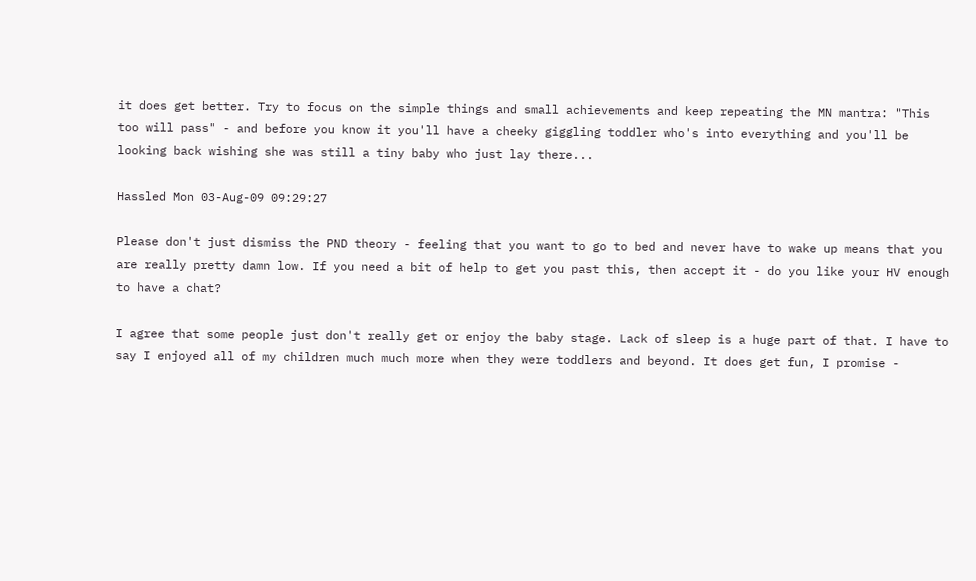it does get better. Try to focus on the simple things and small achievements and keep repeating the MN mantra: "This too will pass" - and before you know it you'll have a cheeky giggling toddler who's into everything and you'll be looking back wishing she was still a tiny baby who just lay there...

Hassled Mon 03-Aug-09 09:29:27

Please don't just dismiss the PND theory - feeling that you want to go to bed and never have to wake up means that you are really pretty damn low. If you need a bit of help to get you past this, then accept it - do you like your HV enough to have a chat?

I agree that some people just don't really get or enjoy the baby stage. Lack of sleep is a huge part of that. I have to say I enjoyed all of my children much much more when they were toddlers and beyond. It does get fun, I promise -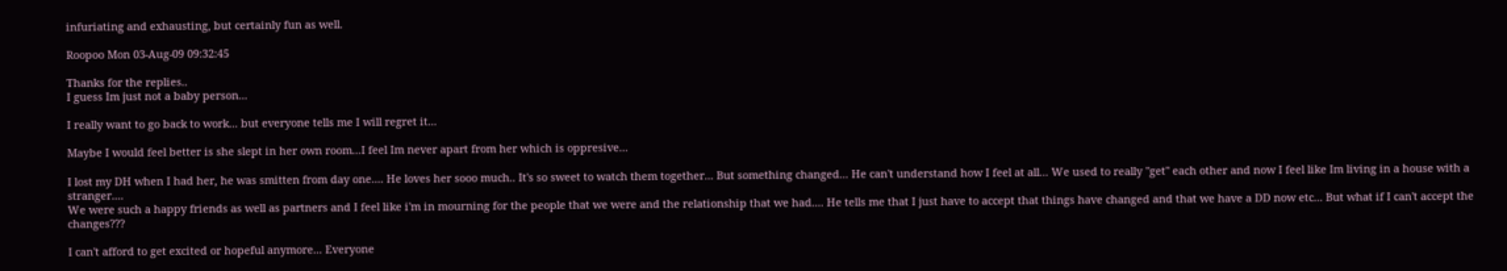infuriating and exhausting, but certainly fun as well.

Roopoo Mon 03-Aug-09 09:32:45

Thanks for the replies..
I guess Im just not a baby person...

I really want to go back to work... but everyone tells me I will regret it...

Maybe I would feel better is she slept in her own room...I feel Im never apart from her which is oppresive...

I lost my DH when I had her, he was smitten from day one.... He loves her sooo much.. It's so sweet to watch them together... But something changed... He can't understand how I feel at all... We used to really "get" each other and now I feel like Im living in a house with a stranger....
We were such a happy friends as well as partners and I feel like i'm in mourning for the people that we were and the relationship that we had.... He tells me that I just have to accept that things have changed and that we have a DD now etc... But what if I can't accept the changes???

I can't afford to get excited or hopeful anymore... Everyone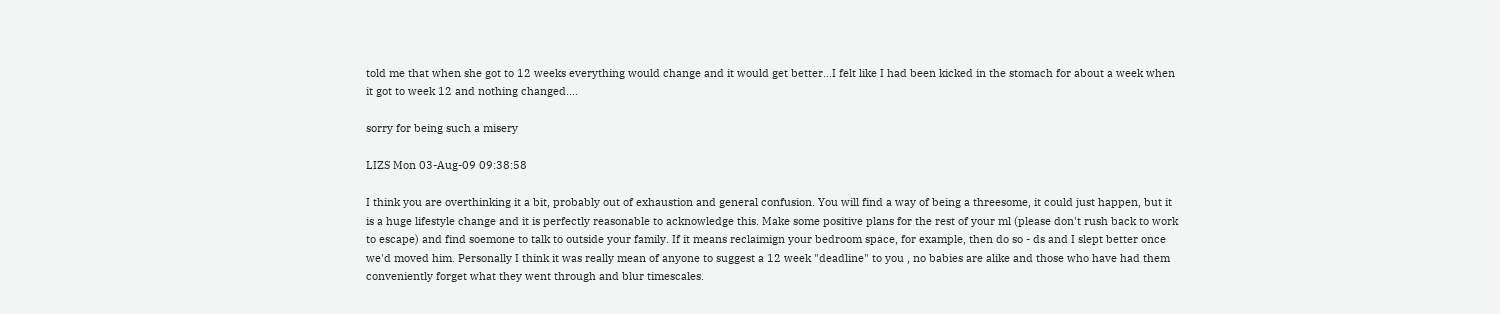told me that when she got to 12 weeks everything would change and it would get better...I felt like I had been kicked in the stomach for about a week when it got to week 12 and nothing changed....

sorry for being such a misery

LIZS Mon 03-Aug-09 09:38:58

I think you are overthinking it a bit, probably out of exhaustion and general confusion. You will find a way of being a threesome, it could just happen, but it is a huge lifestyle change and it is perfectly reasonable to acknowledge this. Make some positive plans for the rest of your ml (please don't rush back to work to escape) and find soemone to talk to outside your family. If it means reclaimign your bedroom space, for example, then do so - ds and I slept better once we'd moved him. Personally I think it was really mean of anyone to suggest a 12 week "deadline" to you , no babies are alike and those who have had them conveniently forget what they went through and blur timescales.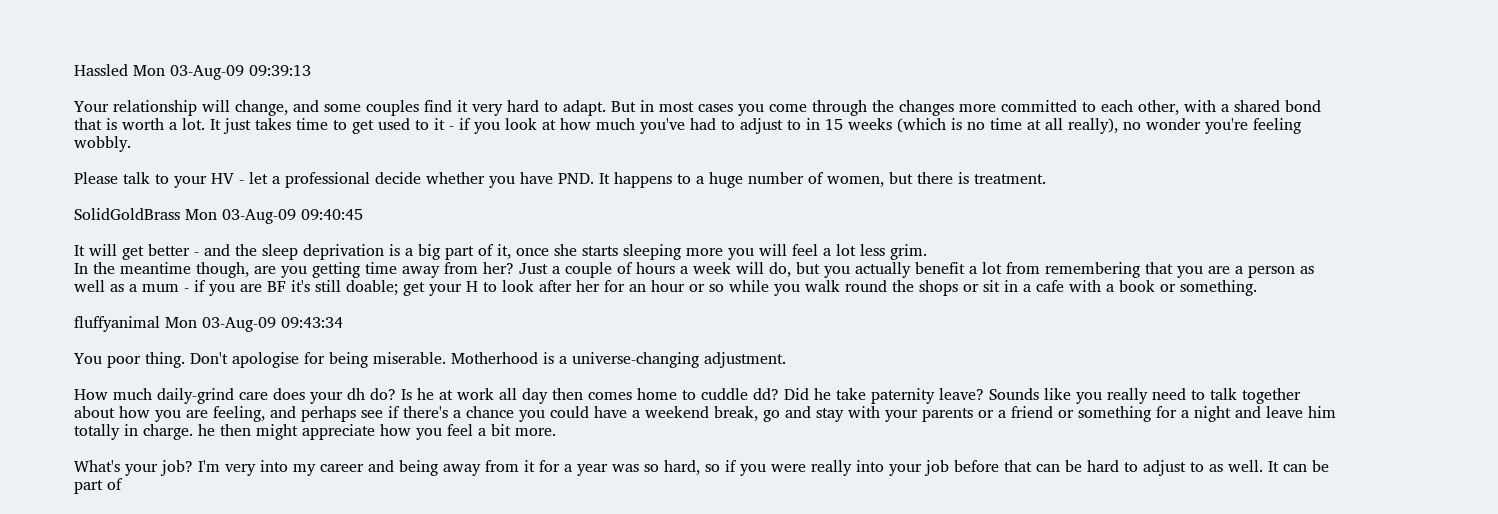Hassled Mon 03-Aug-09 09:39:13

Your relationship will change, and some couples find it very hard to adapt. But in most cases you come through the changes more committed to each other, with a shared bond that is worth a lot. It just takes time to get used to it - if you look at how much you've had to adjust to in 15 weeks (which is no time at all really), no wonder you're feeling wobbly.

Please talk to your HV - let a professional decide whether you have PND. It happens to a huge number of women, but there is treatment.

SolidGoldBrass Mon 03-Aug-09 09:40:45

It will get better - and the sleep deprivation is a big part of it, once she starts sleeping more you will feel a lot less grim.
In the meantime though, are you getting time away from her? Just a couple of hours a week will do, but you actually benefit a lot from remembering that you are a person as well as a mum - if you are BF it's still doable; get your H to look after her for an hour or so while you walk round the shops or sit in a cafe with a book or something.

fluffyanimal Mon 03-Aug-09 09:43:34

You poor thing. Don't apologise for being miserable. Motherhood is a universe-changing adjustment.

How much daily-grind care does your dh do? Is he at work all day then comes home to cuddle dd? Did he take paternity leave? Sounds like you really need to talk together about how you are feeling, and perhaps see if there's a chance you could have a weekend break, go and stay with your parents or a friend or something for a night and leave him totally in charge. he then might appreciate how you feel a bit more.

What's your job? I'm very into my career and being away from it for a year was so hard, so if you were really into your job before that can be hard to adjust to as well. It can be part of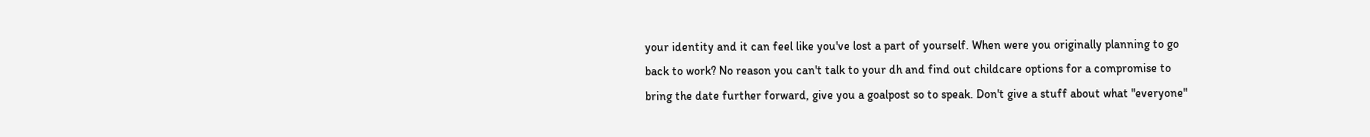your identity and it can feel like you've lost a part of yourself. When were you originally planning to go back to work? No reason you can't talk to your dh and find out childcare options for a compromise to bring the date further forward, give you a goalpost so to speak. Don't give a stuff about what "everyone"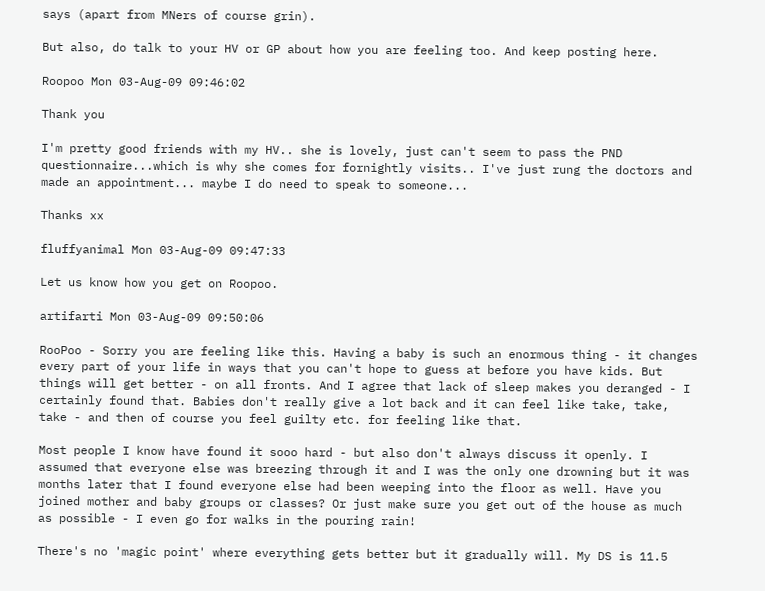says (apart from MNers of course grin).

But also, do talk to your HV or GP about how you are feeling too. And keep posting here.

Roopoo Mon 03-Aug-09 09:46:02

Thank you

I'm pretty good friends with my HV.. she is lovely, just can't seem to pass the PND questionnaire...which is why she comes for fornightly visits.. I've just rung the doctors and made an appointment... maybe I do need to speak to someone...

Thanks xx

fluffyanimal Mon 03-Aug-09 09:47:33

Let us know how you get on Roopoo.

artifarti Mon 03-Aug-09 09:50:06

RooPoo - Sorry you are feeling like this. Having a baby is such an enormous thing - it changes every part of your life in ways that you can't hope to guess at before you have kids. But things will get better - on all fronts. And I agree that lack of sleep makes you deranged - I certainly found that. Babies don't really give a lot back and it can feel like take, take, take - and then of course you feel guilty etc. for feeling like that.

Most people I know have found it sooo hard - but also don't always discuss it openly. I assumed that everyone else was breezing through it and I was the only one drowning but it was months later that I found everyone else had been weeping into the floor as well. Have you joined mother and baby groups or classes? Or just make sure you get out of the house as much as possible - I even go for walks in the pouring rain!

There's no 'magic point' where everything gets better but it gradually will. My DS is 11.5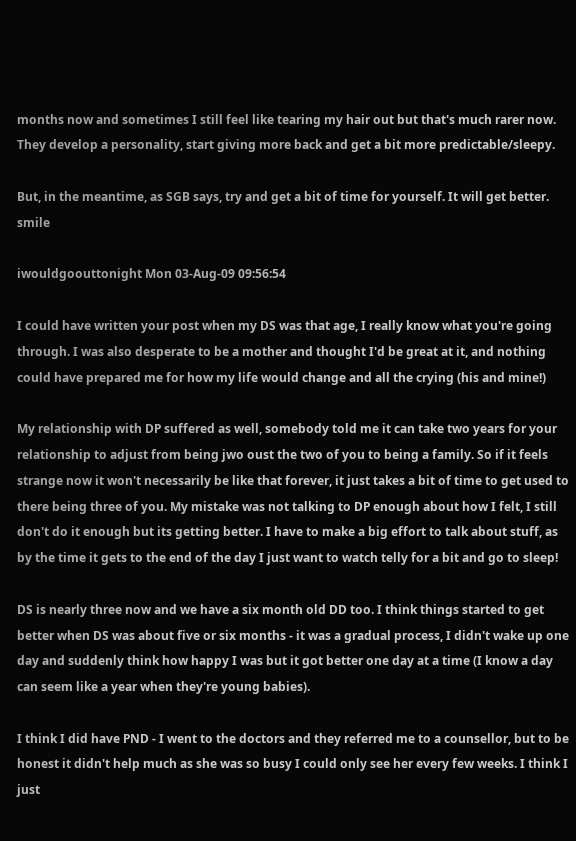months now and sometimes I still feel like tearing my hair out but that's much rarer now. They develop a personality, start giving more back and get a bit more predictable/sleepy.

But, in the meantime, as SGB says, try and get a bit of time for yourself. It will get better. smile

iwouldgoouttonight Mon 03-Aug-09 09:56:54

I could have written your post when my DS was that age, I really know what you're going through. I was also desperate to be a mother and thought I'd be great at it, and nothing could have prepared me for how my life would change and all the crying (his and mine!)

My relationship with DP suffered as well, somebody told me it can take two years for your relationship to adjust from being jwo oust the two of you to being a family. So if it feels strange now it won't necessarily be like that forever, it just takes a bit of time to get used to there being three of you. My mistake was not talking to DP enough about how I felt, I still don't do it enough but its getting better. I have to make a big effort to talk about stuff, as by the time it gets to the end of the day I just want to watch telly for a bit and go to sleep!

DS is nearly three now and we have a six month old DD too. I think things started to get better when DS was about five or six months - it was a gradual process, I didn't wake up one day and suddenly think how happy I was but it got better one day at a time (I know a day can seem like a year when they're young babies).

I think I did have PND - I went to the doctors and they referred me to a counsellor, but to be honest it didn't help much as she was so busy I could only see her every few weeks. I think I just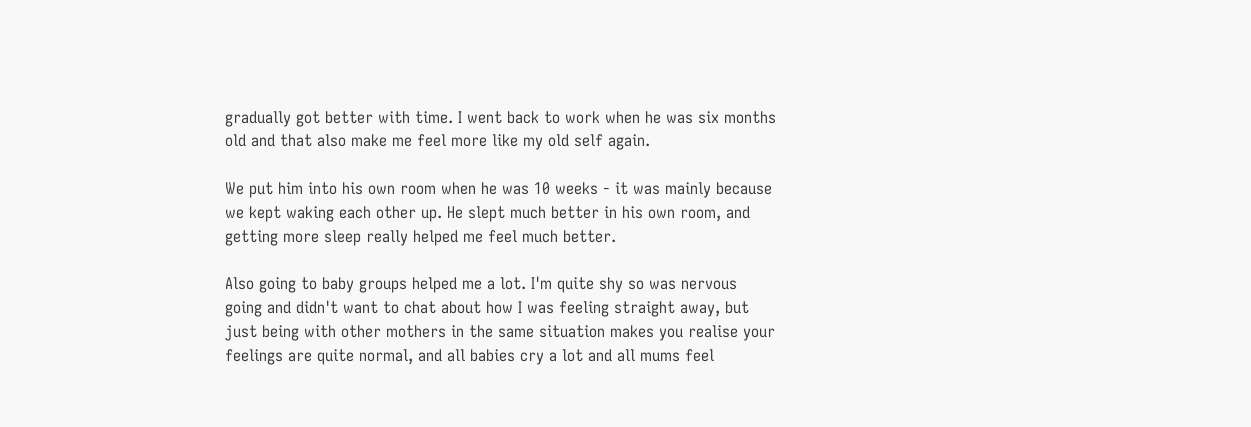gradually got better with time. I went back to work when he was six months old and that also make me feel more like my old self again.

We put him into his own room when he was 10 weeks - it was mainly because we kept waking each other up. He slept much better in his own room, and getting more sleep really helped me feel much better.

Also going to baby groups helped me a lot. I'm quite shy so was nervous going and didn't want to chat about how I was feeling straight away, but just being with other mothers in the same situation makes you realise your feelings are quite normal, and all babies cry a lot and all mums feel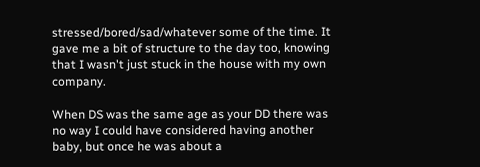stressed/bored/sad/whatever some of the time. It gave me a bit of structure to the day too, knowing that I wasn't just stuck in the house with my own company.

When DS was the same age as your DD there was no way I could have considered having another baby, but once he was about a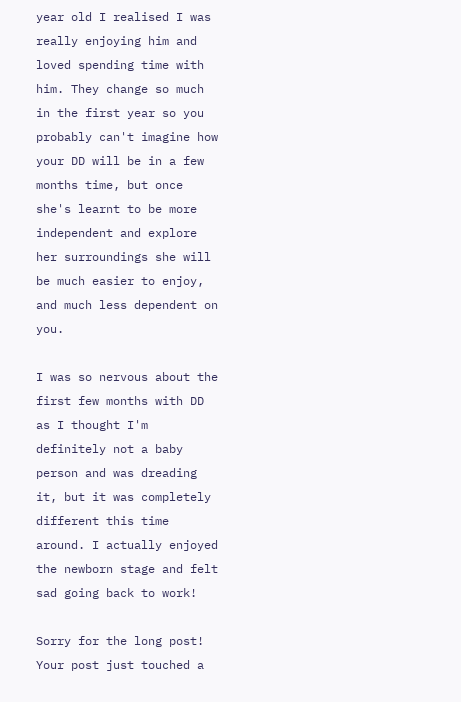year old I realised I was really enjoying him and loved spending time with him. They change so much in the first year so you probably can't imagine how your DD will be in a few months time, but once she's learnt to be more independent and explore her surroundings she will be much easier to enjoy, and much less dependent on you.

I was so nervous about the first few months with DD as I thought I'm definitely not a baby person and was dreading it, but it was completely different this time around. I actually enjoyed the newborn stage and felt sad going back to work!

Sorry for the long post! Your post just touched a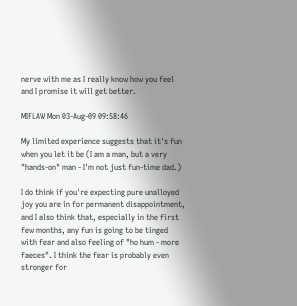nerve with me as I really know how you feel and I promise it will get better.

MIFLAW Mon 03-Aug-09 09:58:46

My limited experience suggests that it's fun when you let it be (I am a man, but a very "hands-on" man - I'm not just fun-time dad.)

I do think if you're expecting pure unalloyed joy you are in for permanent disappointment, and I also think that, especially in the first few months, any fun is going to be tinged with fear and also feeling of "ho hum - more faeces". I think the fear is probably even stronger for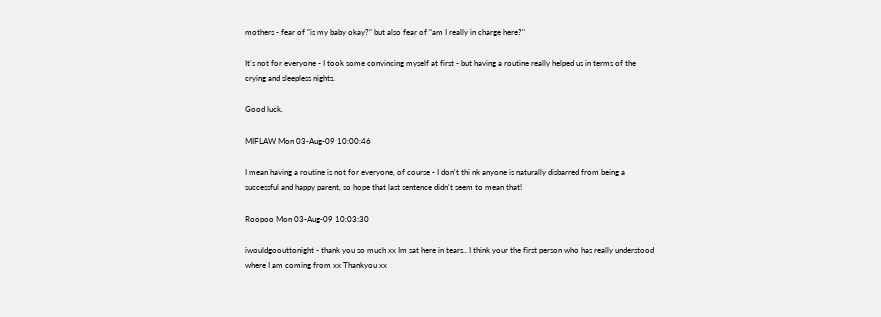mothers - fear of "is my baby okay?" but also fear of "am I really in charge here?"

It's not for everyone - I took some convincing myself at first - but having a routine really helped us in terms of the crying and sleepless nights.

Good luck.

MIFLAW Mon 03-Aug-09 10:00:46

I mean having a routine is not for everyone, of course - I don't thi nk anyone is naturally disbarred from being a successful and happy parent, so hope that last sentence didn't seem to mean that!

Roopoo Mon 03-Aug-09 10:03:30

iwouldgoouttonight - thank you so much xx Im sat here in tears.. I think your the first person who has really understood where I am coming from xx Thankyou xx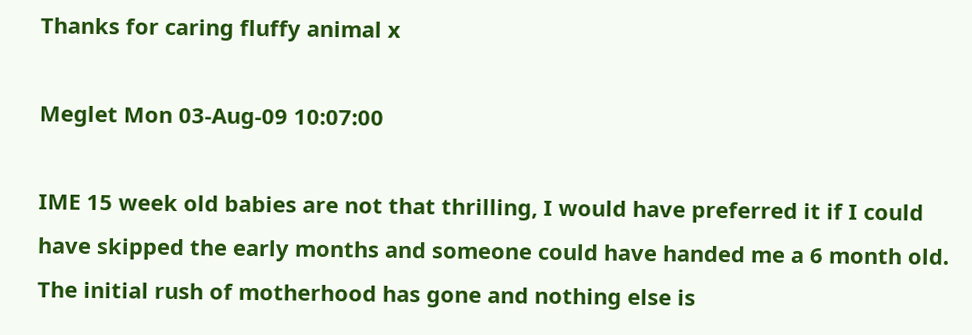Thanks for caring fluffy animal x

Meglet Mon 03-Aug-09 10:07:00

IME 15 week old babies are not that thrilling, I would have preferred it if I could have skipped the early months and someone could have handed me a 6 month old. The initial rush of motherhood has gone and nothing else is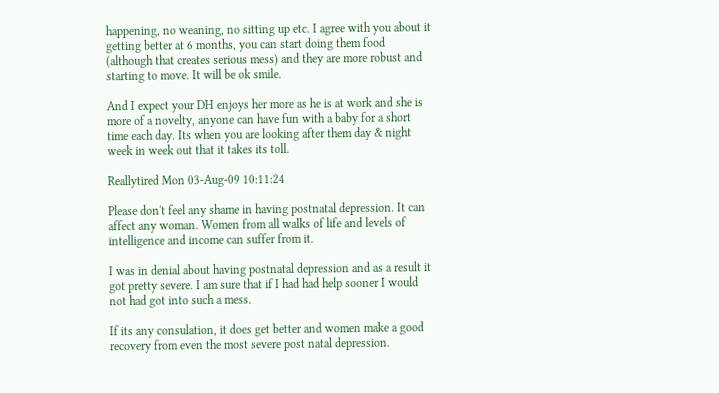happening, no weaning, no sitting up etc. I agree with you about it getting better at 6 months, you can start doing them food (although that creates serious mess) and they are more robust and starting to move. It will be ok smile.

And I expect your DH enjoys her more as he is at work and she is more of a novelty, anyone can have fun with a baby for a short time each day. Its when you are looking after them day & night week in week out that it takes its toll.

Reallytired Mon 03-Aug-09 10:11:24

Please don't feel any shame in having postnatal depression. It can affect any woman. Women from all walks of life and levels of intelligence and income can suffer from it.

I was in denial about having postnatal depression and as a result it got pretty severe. I am sure that if I had had help sooner I would not had got into such a mess.

If its any consulation, it does get better and women make a good recovery from even the most severe post natal depression.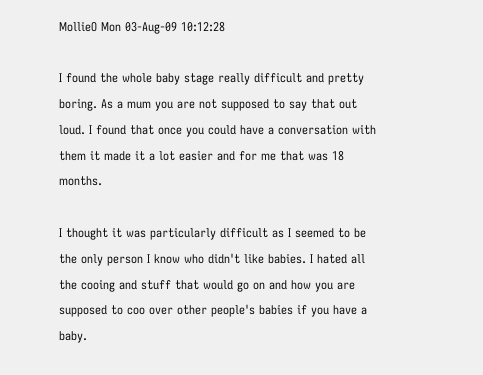MollieO Mon 03-Aug-09 10:12:28

I found the whole baby stage really difficult and pretty boring. As a mum you are not supposed to say that out loud. I found that once you could have a conversation with them it made it a lot easier and for me that was 18 months.

I thought it was particularly difficult as I seemed to be the only person I know who didn't like babies. I hated all the cooing and stuff that would go on and how you are supposed to coo over other people's babies if you have a baby.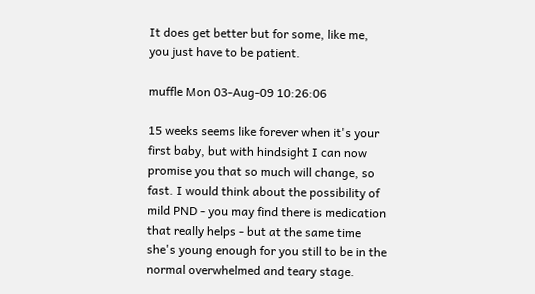It does get better but for some, like me, you just have to be patient.

muffle Mon 03-Aug-09 10:26:06

15 weeks seems like forever when it's your first baby, but with hindsight I can now promise you that so much will change, so fast. I would think about the possibility of mild PND - you may find there is medication that really helps - but at the same time she's young enough for you still to be in the normal overwhelmed and teary stage.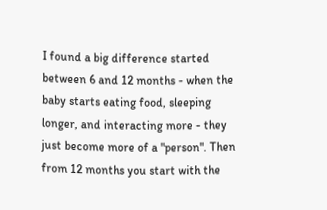I found a big difference started between 6 and 12 months - when the baby starts eating food, sleeping longer, and interacting more - they just become more of a "person". Then from 12 months you start with the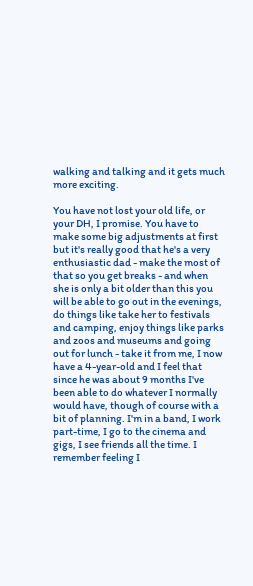walking and talking and it gets much more exciting.

You have not lost your old life, or your DH, I promise. You have to make some big adjustments at first but it's really good that he's a very enthusiastic dad - make the most of that so you get breaks - and when she is only a bit older than this you will be able to go out in the evenings, do things like take her to festivals and camping, enjoy things like parks and zoos and museums and going out for lunch - take it from me, I now have a 4-year-old and I feel that since he was about 9 months I've been able to do whatever I normally would have, though of course with a bit of planning. I'm in a band, I work part-time, I go to the cinema and gigs, I see friends all the time. I remember feeling I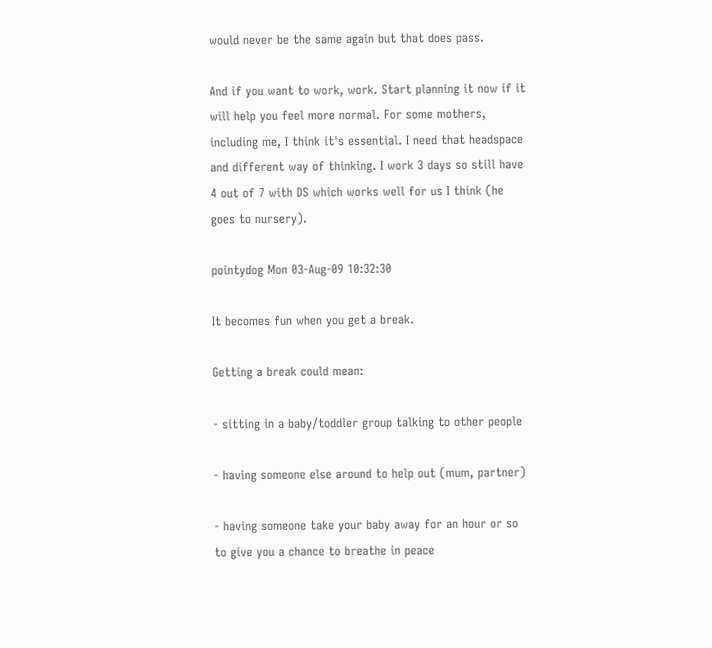would never be the same again but that does pass.

And if you want to work, work. Start planning it now if it will help you feel more normal. For some mothers, including me, I think it's essential. I need that headspace and different way of thinking. I work 3 days so still have 4 out of 7 with DS which works well for us I think (he goes to nursery).

pointydog Mon 03-Aug-09 10:32:30

It becomes fun when you get a break.

Getting a break could mean:

- sitting in a baby/toddler group talking to other people

- having someone else around to help out (mum, partner)

- having someone take your baby away for an hour or so to give you a chance to breathe in peace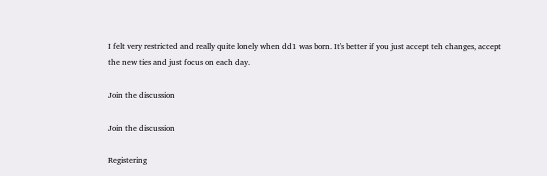I felt very restricted and really quite lonely when dd1 was born. It's better if you just accept teh changes, accept the new ties and just focus on each day.

Join the discussion

Join the discussion

Registering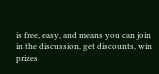is free, easy, and means you can join in the discussion, get discounts, win prizes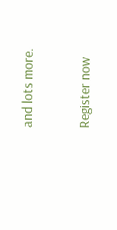and lots more.

Register now